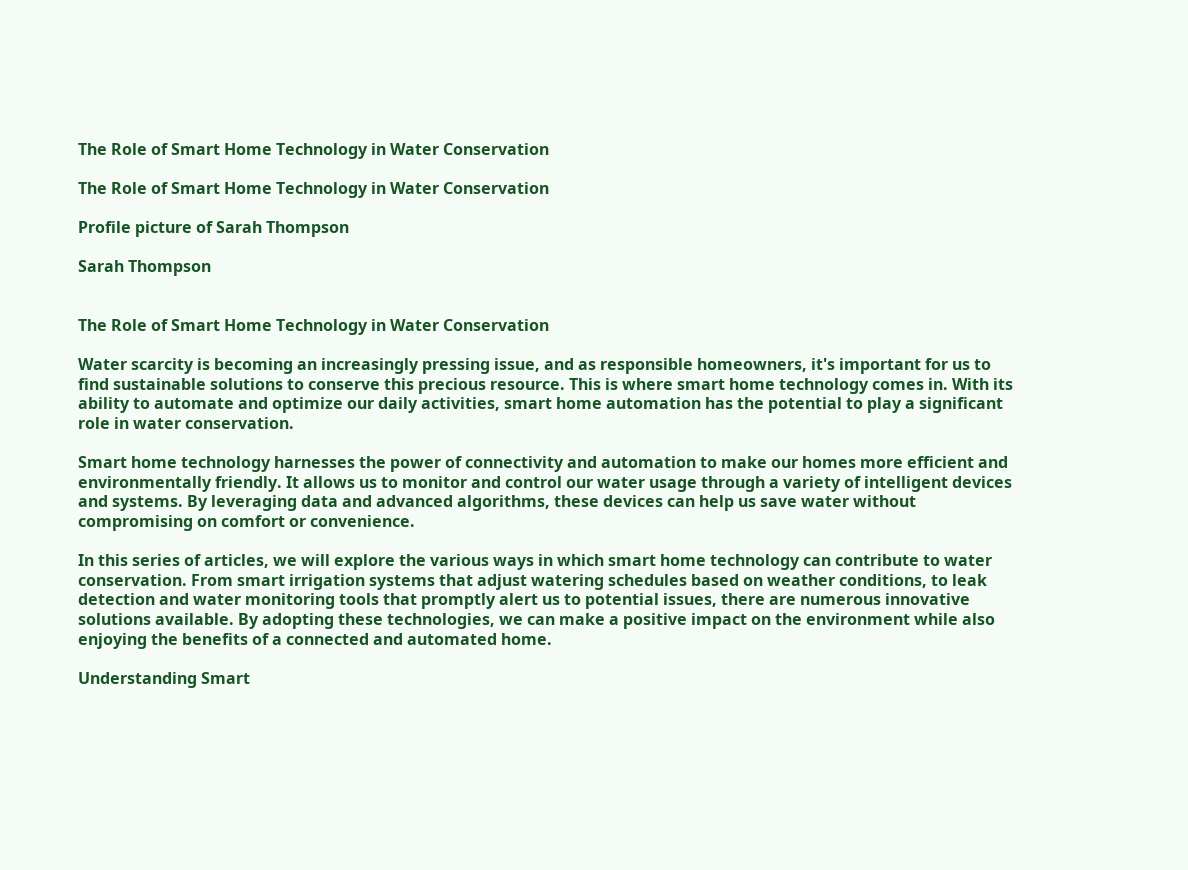The Role of Smart Home Technology in Water Conservation

The Role of Smart Home Technology in Water Conservation

Profile picture of Sarah Thompson

Sarah Thompson


The Role of Smart Home Technology in Water Conservation

Water scarcity is becoming an increasingly pressing issue, and as responsible homeowners, it's important for us to find sustainable solutions to conserve this precious resource. This is where smart home technology comes in. With its ability to automate and optimize our daily activities, smart home automation has the potential to play a significant role in water conservation.

Smart home technology harnesses the power of connectivity and automation to make our homes more efficient and environmentally friendly. It allows us to monitor and control our water usage through a variety of intelligent devices and systems. By leveraging data and advanced algorithms, these devices can help us save water without compromising on comfort or convenience.

In this series of articles, we will explore the various ways in which smart home technology can contribute to water conservation. From smart irrigation systems that adjust watering schedules based on weather conditions, to leak detection and water monitoring tools that promptly alert us to potential issues, there are numerous innovative solutions available. By adopting these technologies, we can make a positive impact on the environment while also enjoying the benefits of a connected and automated home.

Understanding Smart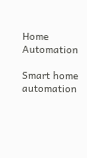Home Automation

Smart home automation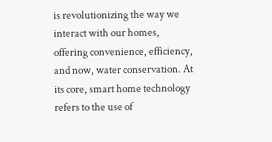is revolutionizing the way we interact with our homes, offering convenience, efficiency, and now, water conservation. At its core, smart home technology refers to the use of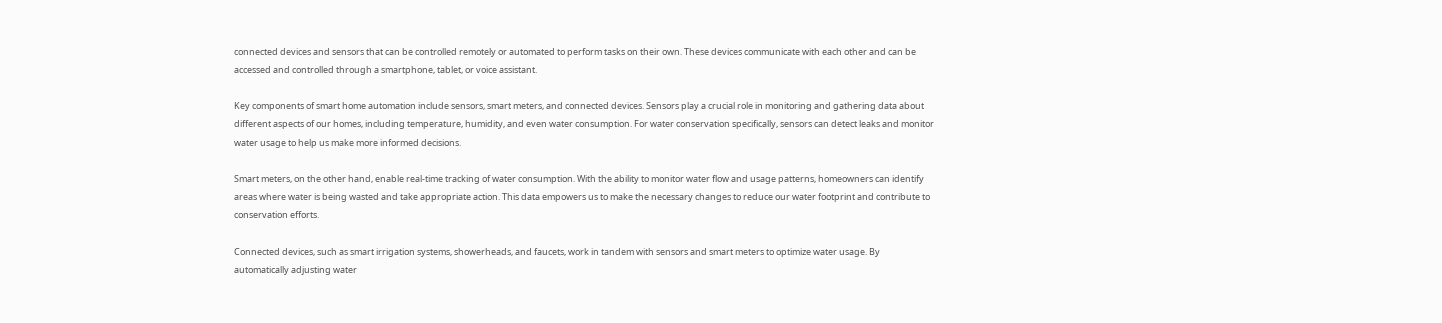connected devices and sensors that can be controlled remotely or automated to perform tasks on their own. These devices communicate with each other and can be accessed and controlled through a smartphone, tablet, or voice assistant.

Key components of smart home automation include sensors, smart meters, and connected devices. Sensors play a crucial role in monitoring and gathering data about different aspects of our homes, including temperature, humidity, and even water consumption. For water conservation specifically, sensors can detect leaks and monitor water usage to help us make more informed decisions.

Smart meters, on the other hand, enable real-time tracking of water consumption. With the ability to monitor water flow and usage patterns, homeowners can identify areas where water is being wasted and take appropriate action. This data empowers us to make the necessary changes to reduce our water footprint and contribute to conservation efforts.

Connected devices, such as smart irrigation systems, showerheads, and faucets, work in tandem with sensors and smart meters to optimize water usage. By automatically adjusting water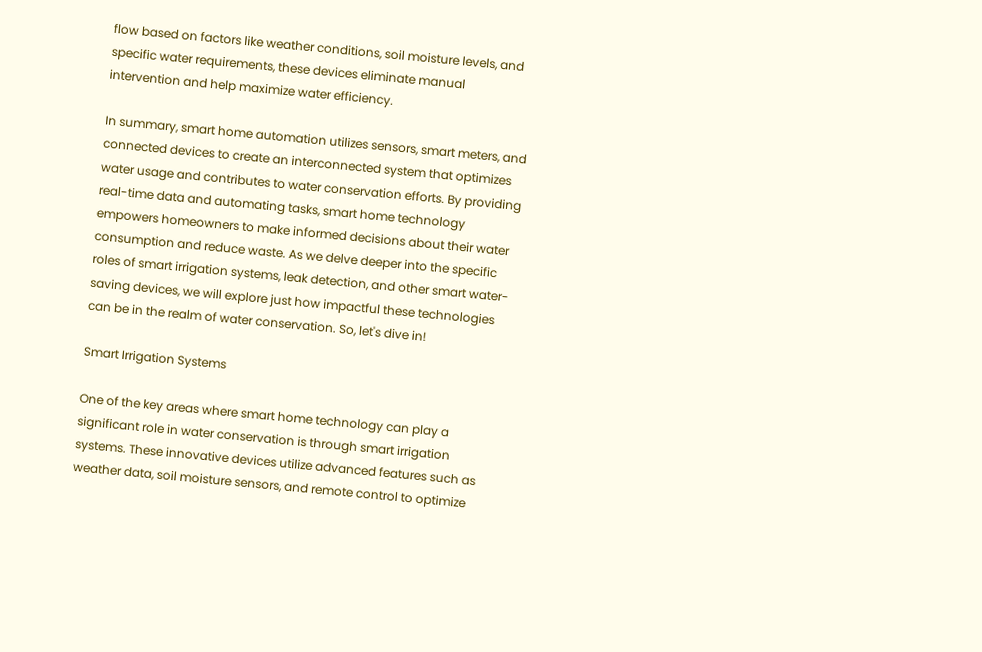flow based on factors like weather conditions, soil moisture levels, and specific water requirements, these devices eliminate manual intervention and help maximize water efficiency.

In summary, smart home automation utilizes sensors, smart meters, and connected devices to create an interconnected system that optimizes water usage and contributes to water conservation efforts. By providing real-time data and automating tasks, smart home technology empowers homeowners to make informed decisions about their water consumption and reduce waste. As we delve deeper into the specific roles of smart irrigation systems, leak detection, and other smart water-saving devices, we will explore just how impactful these technologies can be in the realm of water conservation. So, let's dive in!

Smart Irrigation Systems

One of the key areas where smart home technology can play a significant role in water conservation is through smart irrigation systems. These innovative devices utilize advanced features such as weather data, soil moisture sensors, and remote control to optimize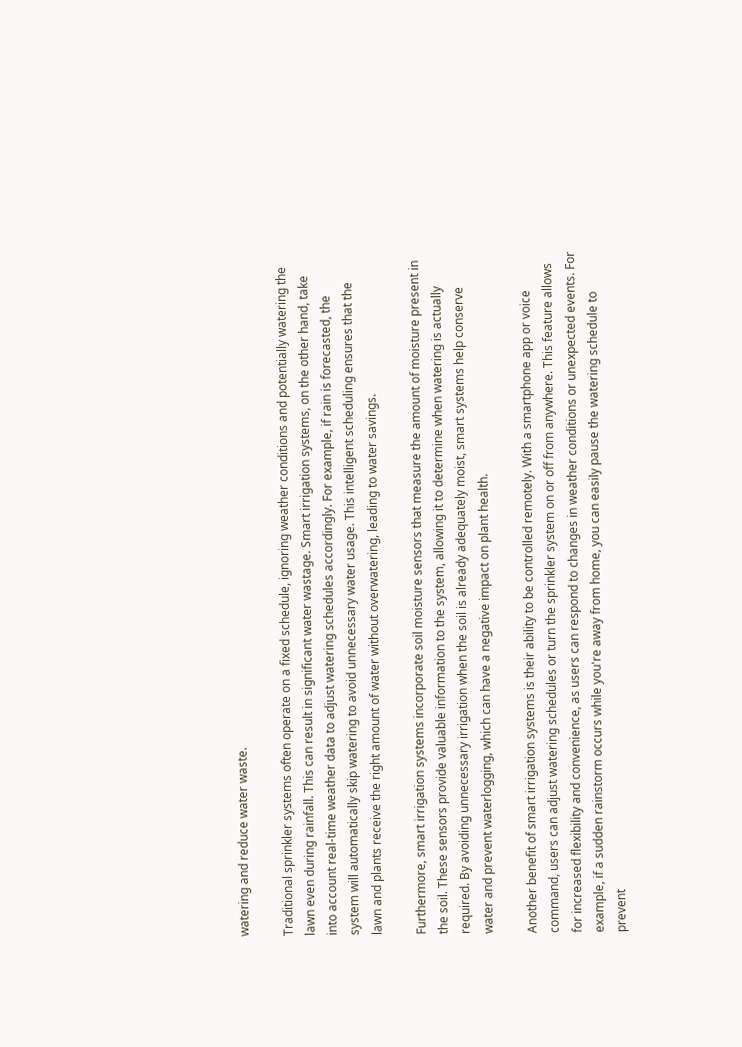watering and reduce water waste.

Traditional sprinkler systems often operate on a fixed schedule, ignoring weather conditions and potentially watering the lawn even during rainfall. This can result in significant water wastage. Smart irrigation systems, on the other hand, take into account real-time weather data to adjust watering schedules accordingly. For example, if rain is forecasted, the system will automatically skip watering to avoid unnecessary water usage. This intelligent scheduling ensures that the lawn and plants receive the right amount of water without overwatering, leading to water savings.

Furthermore, smart irrigation systems incorporate soil moisture sensors that measure the amount of moisture present in the soil. These sensors provide valuable information to the system, allowing it to determine when watering is actually required. By avoiding unnecessary irrigation when the soil is already adequately moist, smart systems help conserve water and prevent waterlogging, which can have a negative impact on plant health.

Another benefit of smart irrigation systems is their ability to be controlled remotely. With a smartphone app or voice command, users can adjust watering schedules or turn the sprinkler system on or off from anywhere. This feature allows for increased flexibility and convenience, as users can respond to changes in weather conditions or unexpected events. For example, if a sudden rainstorm occurs while you're away from home, you can easily pause the watering schedule to prevent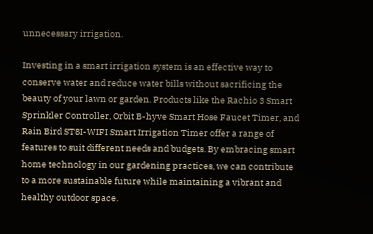unnecessary irrigation.

Investing in a smart irrigation system is an effective way to conserve water and reduce water bills without sacrificing the beauty of your lawn or garden. Products like the Rachio 3 Smart Sprinkler Controller, Orbit B-hyve Smart Hose Faucet Timer, and Rain Bird ST8I-WIFI Smart Irrigation Timer offer a range of features to suit different needs and budgets. By embracing smart home technology in our gardening practices, we can contribute to a more sustainable future while maintaining a vibrant and healthy outdoor space.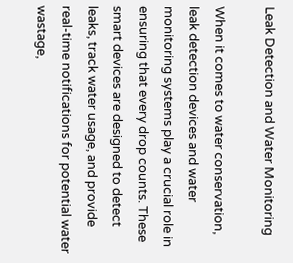Leak Detection and Water Monitoring

When it comes to water conservation, leak detection devices and water monitoring systems play a crucial role in ensuring that every drop counts. These smart devices are designed to detect leaks, track water usage, and provide real-time notifications for potential water wastage,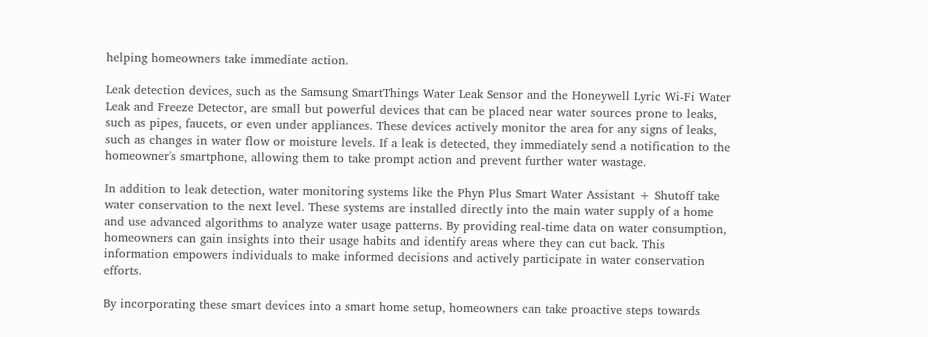helping homeowners take immediate action.

Leak detection devices, such as the Samsung SmartThings Water Leak Sensor and the Honeywell Lyric Wi-Fi Water Leak and Freeze Detector, are small but powerful devices that can be placed near water sources prone to leaks, such as pipes, faucets, or even under appliances. These devices actively monitor the area for any signs of leaks, such as changes in water flow or moisture levels. If a leak is detected, they immediately send a notification to the homeowner's smartphone, allowing them to take prompt action and prevent further water wastage.

In addition to leak detection, water monitoring systems like the Phyn Plus Smart Water Assistant + Shutoff take water conservation to the next level. These systems are installed directly into the main water supply of a home and use advanced algorithms to analyze water usage patterns. By providing real-time data on water consumption, homeowners can gain insights into their usage habits and identify areas where they can cut back. This information empowers individuals to make informed decisions and actively participate in water conservation efforts.

By incorporating these smart devices into a smart home setup, homeowners can take proactive steps towards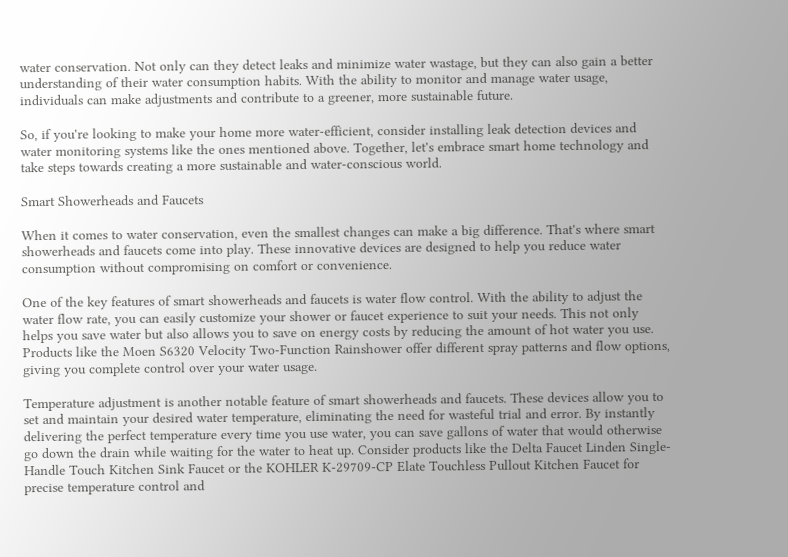water conservation. Not only can they detect leaks and minimize water wastage, but they can also gain a better understanding of their water consumption habits. With the ability to monitor and manage water usage, individuals can make adjustments and contribute to a greener, more sustainable future.

So, if you're looking to make your home more water-efficient, consider installing leak detection devices and water monitoring systems like the ones mentioned above. Together, let's embrace smart home technology and take steps towards creating a more sustainable and water-conscious world.

Smart Showerheads and Faucets

When it comes to water conservation, even the smallest changes can make a big difference. That's where smart showerheads and faucets come into play. These innovative devices are designed to help you reduce water consumption without compromising on comfort or convenience.

One of the key features of smart showerheads and faucets is water flow control. With the ability to adjust the water flow rate, you can easily customize your shower or faucet experience to suit your needs. This not only helps you save water but also allows you to save on energy costs by reducing the amount of hot water you use. Products like the Moen S6320 Velocity Two-Function Rainshower offer different spray patterns and flow options, giving you complete control over your water usage.

Temperature adjustment is another notable feature of smart showerheads and faucets. These devices allow you to set and maintain your desired water temperature, eliminating the need for wasteful trial and error. By instantly delivering the perfect temperature every time you use water, you can save gallons of water that would otherwise go down the drain while waiting for the water to heat up. Consider products like the Delta Faucet Linden Single-Handle Touch Kitchen Sink Faucet or the KOHLER K-29709-CP Elate Touchless Pullout Kitchen Faucet for precise temperature control and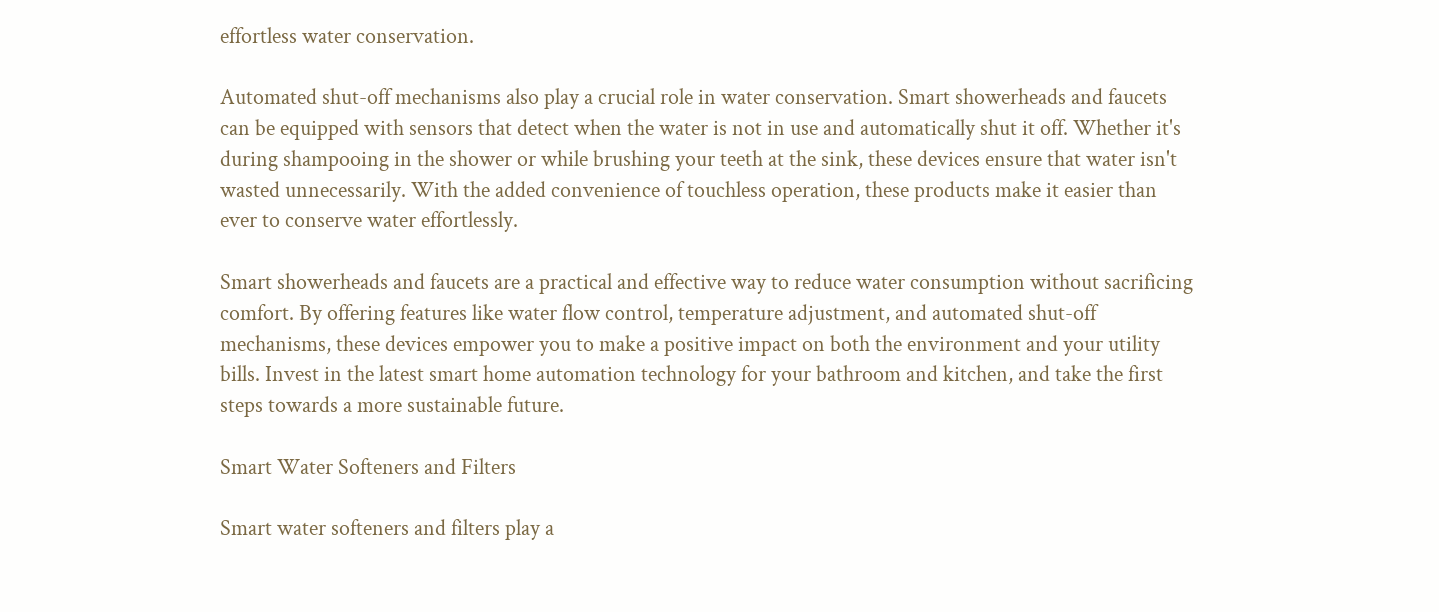effortless water conservation.

Automated shut-off mechanisms also play a crucial role in water conservation. Smart showerheads and faucets can be equipped with sensors that detect when the water is not in use and automatically shut it off. Whether it's during shampooing in the shower or while brushing your teeth at the sink, these devices ensure that water isn't wasted unnecessarily. With the added convenience of touchless operation, these products make it easier than ever to conserve water effortlessly.

Smart showerheads and faucets are a practical and effective way to reduce water consumption without sacrificing comfort. By offering features like water flow control, temperature adjustment, and automated shut-off mechanisms, these devices empower you to make a positive impact on both the environment and your utility bills. Invest in the latest smart home automation technology for your bathroom and kitchen, and take the first steps towards a more sustainable future.

Smart Water Softeners and Filters

Smart water softeners and filters play a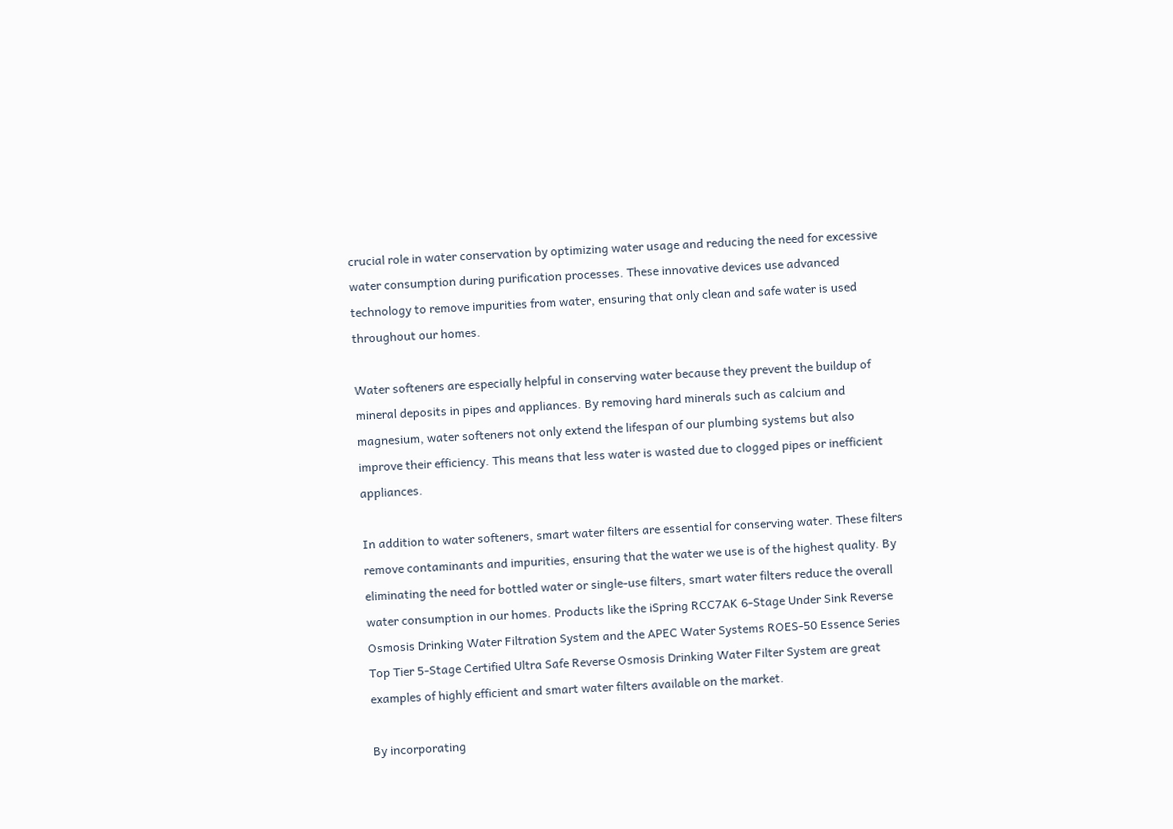crucial role in water conservation by optimizing water usage and reducing the need for excessive water consumption during purification processes. These innovative devices use advanced technology to remove impurities from water, ensuring that only clean and safe water is used throughout our homes.

Water softeners are especially helpful in conserving water because they prevent the buildup of mineral deposits in pipes and appliances. By removing hard minerals such as calcium and magnesium, water softeners not only extend the lifespan of our plumbing systems but also improve their efficiency. This means that less water is wasted due to clogged pipes or inefficient appliances.

In addition to water softeners, smart water filters are essential for conserving water. These filters remove contaminants and impurities, ensuring that the water we use is of the highest quality. By eliminating the need for bottled water or single-use filters, smart water filters reduce the overall water consumption in our homes. Products like the iSpring RCC7AK 6-Stage Under Sink Reverse Osmosis Drinking Water Filtration System and the APEC Water Systems ROES-50 Essence Series Top Tier 5-Stage Certified Ultra Safe Reverse Osmosis Drinking Water Filter System are great examples of highly efficient and smart water filters available on the market.

By incorporating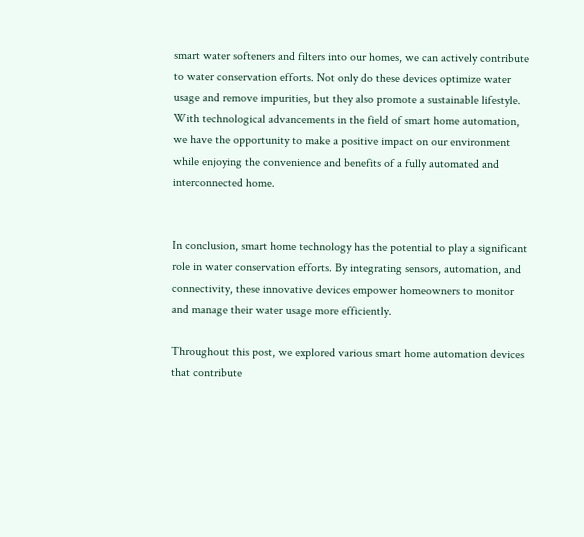smart water softeners and filters into our homes, we can actively contribute to water conservation efforts. Not only do these devices optimize water usage and remove impurities, but they also promote a sustainable lifestyle. With technological advancements in the field of smart home automation, we have the opportunity to make a positive impact on our environment while enjoying the convenience and benefits of a fully automated and interconnected home.


In conclusion, smart home technology has the potential to play a significant role in water conservation efforts. By integrating sensors, automation, and connectivity, these innovative devices empower homeowners to monitor and manage their water usage more efficiently.

Throughout this post, we explored various smart home automation devices that contribute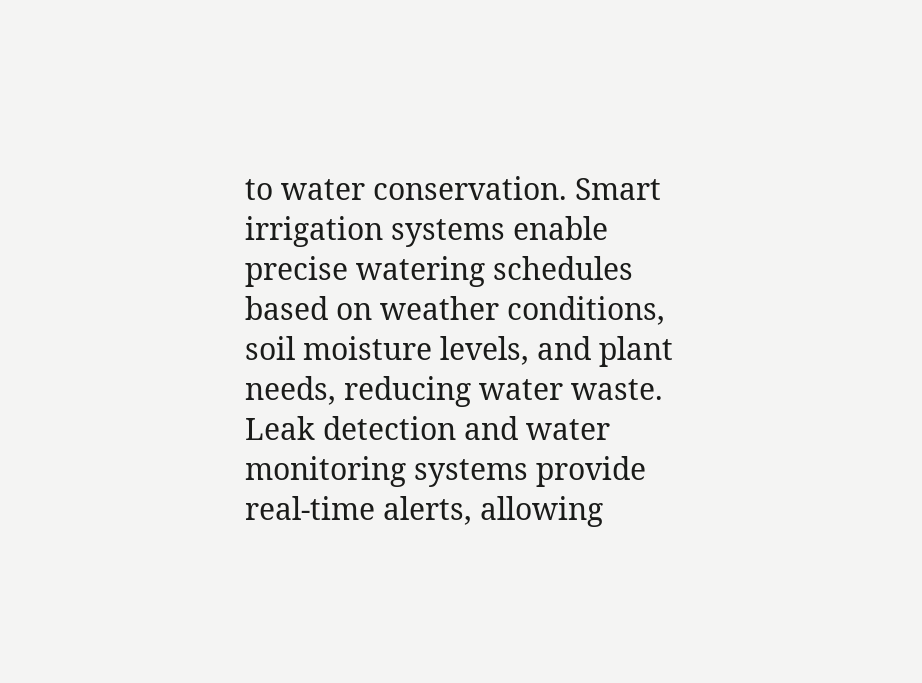to water conservation. Smart irrigation systems enable precise watering schedules based on weather conditions, soil moisture levels, and plant needs, reducing water waste. Leak detection and water monitoring systems provide real-time alerts, allowing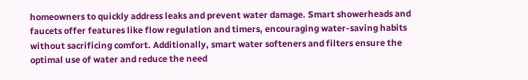homeowners to quickly address leaks and prevent water damage. Smart showerheads and faucets offer features like flow regulation and timers, encouraging water-saving habits without sacrificing comfort. Additionally, smart water softeners and filters ensure the optimal use of water and reduce the need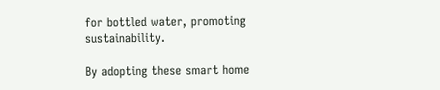for bottled water, promoting sustainability.

By adopting these smart home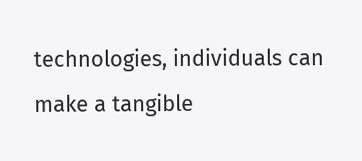technologies, individuals can make a tangible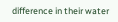difference in their water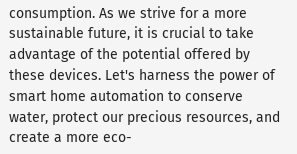consumption. As we strive for a more sustainable future, it is crucial to take advantage of the potential offered by these devices. Let's harness the power of smart home automation to conserve water, protect our precious resources, and create a more eco-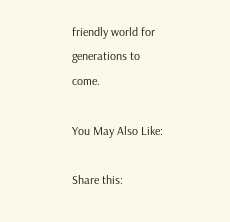friendly world for generations to come.

You May Also Like:

Share this: